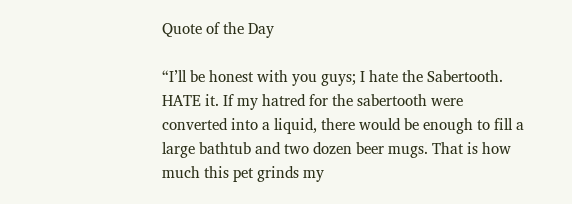Quote of the Day

“I’ll be honest with you guys; I hate the Sabertooth. HATE it. If my hatred for the sabertooth were converted into a liquid, there would be enough to fill a large bathtub and two dozen beer mugs. That is how much this pet grinds my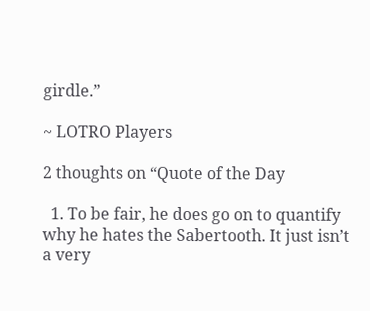girdle.”

~ LOTRO Players

2 thoughts on “Quote of the Day

  1. To be fair, he does go on to quantify why he hates the Sabertooth. It just isn’t a very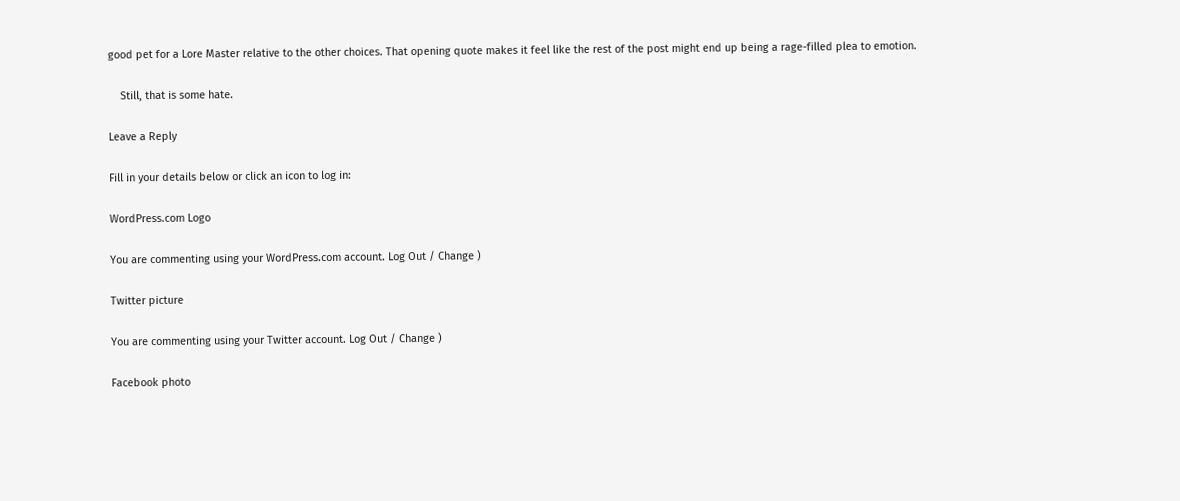good pet for a Lore Master relative to the other choices. That opening quote makes it feel like the rest of the post might end up being a rage-filled plea to emotion.

    Still, that is some hate.

Leave a Reply

Fill in your details below or click an icon to log in:

WordPress.com Logo

You are commenting using your WordPress.com account. Log Out / Change )

Twitter picture

You are commenting using your Twitter account. Log Out / Change )

Facebook photo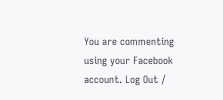You are commenting using your Facebook account. Log Out /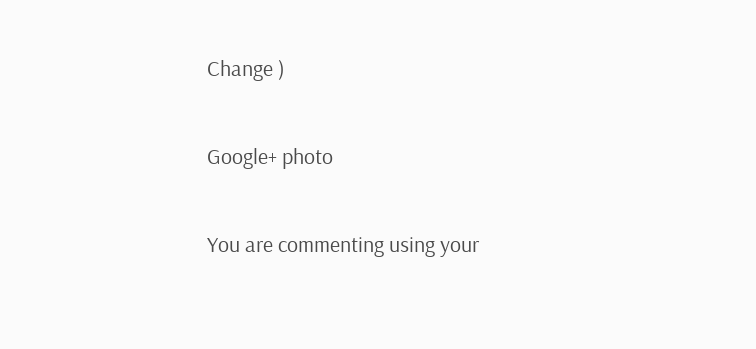Change )

Google+ photo

You are commenting using your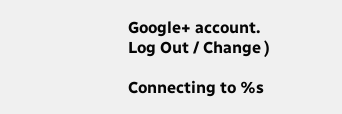Google+ account. Log Out / Change )

Connecting to %s